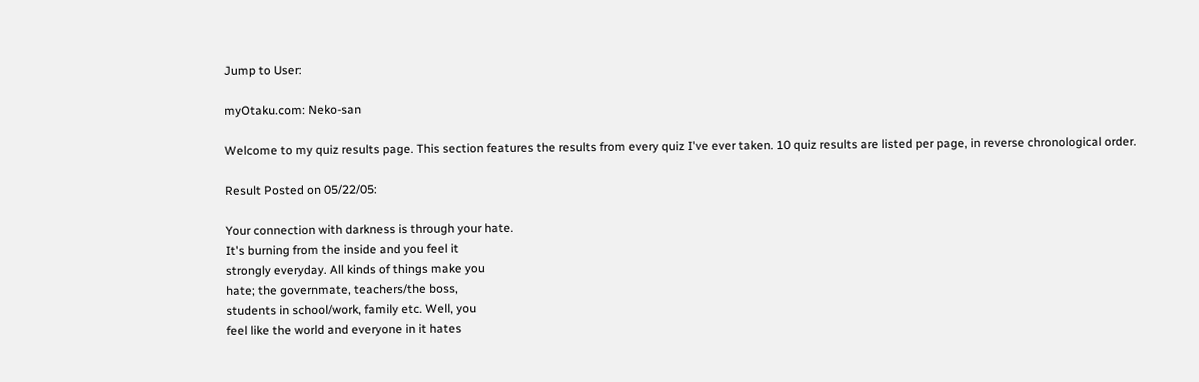Jump to User:

myOtaku.com: Neko-san

Welcome to my quiz results page. This section features the results from every quiz I've ever taken. 10 quiz results are listed per page, in reverse chronological order.

Result Posted on 05/22/05:

Your connection with darkness is through your hate.
It's burning from the inside and you feel it
strongly everyday. All kinds of things make you
hate; the governmate, teachers/the boss,
students in school/work, family etc. Well, you
feel like the world and everyone in it hates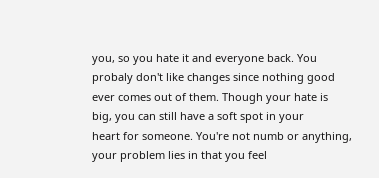you, so you hate it and everyone back. You
probaly don't like changes since nothing good
ever comes out of them. Though your hate is
big, you can still have a soft spot in your
heart for someone. You're not numb or anything,
your problem lies in that you feel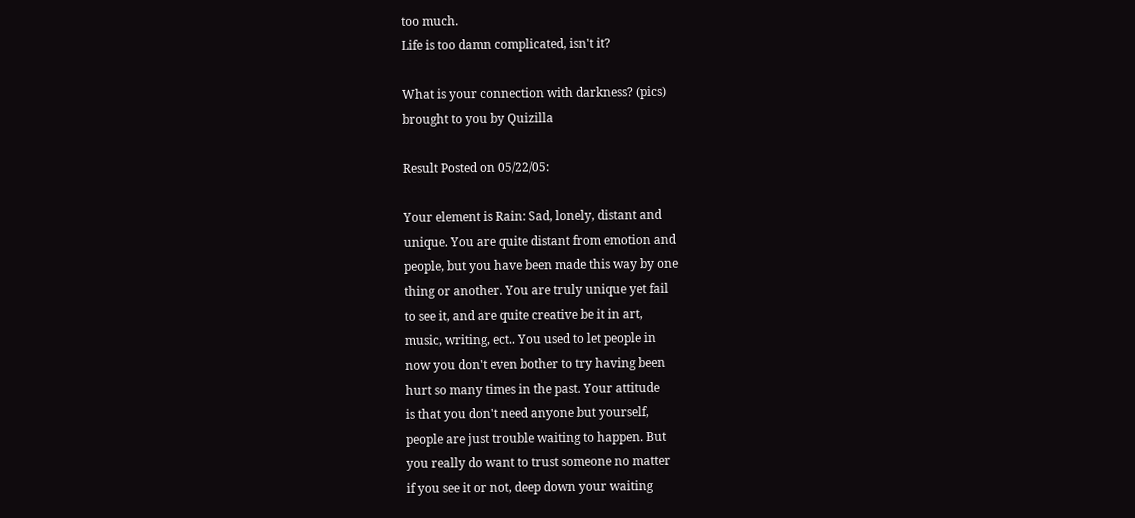too much.
Life is too damn complicated, isn't it?

What is your connection with darkness? (pics)
brought to you by Quizilla

Result Posted on 05/22/05:

Your element is Rain: Sad, lonely, distant and
unique. You are quite distant from emotion and
people, but you have been made this way by one
thing or another. You are truly unique yet fail
to see it, and are quite creative be it in art,
music, writing, ect.. You used to let people in
now you don't even bother to try having been
hurt so many times in the past. Your attitude
is that you don't need anyone but yourself,
people are just trouble waiting to happen. But
you really do want to trust someone no matter
if you see it or not, deep down your waiting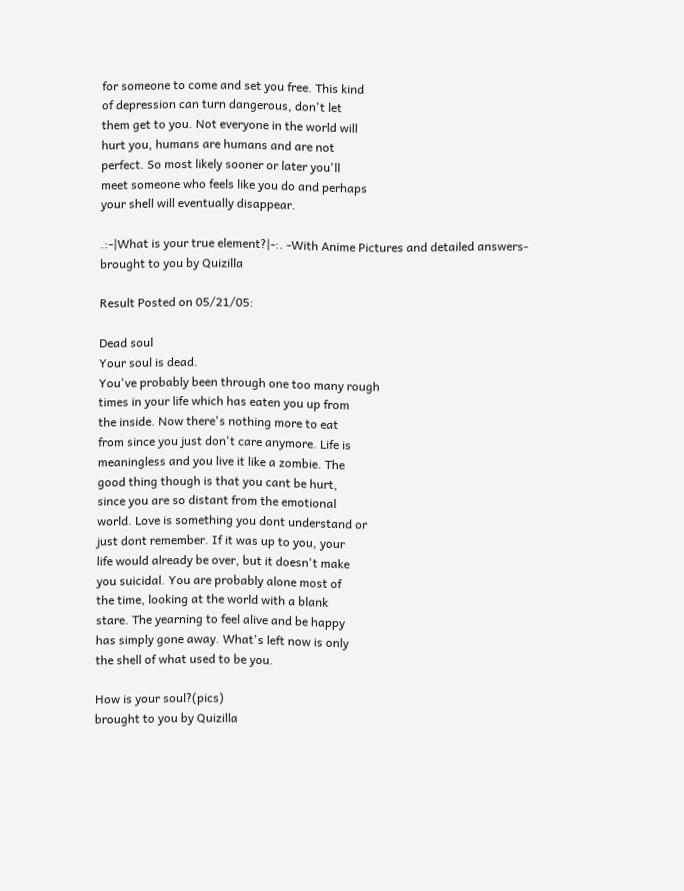for someone to come and set you free. This kind
of depression can turn dangerous, don't let
them get to you. Not everyone in the world will
hurt you, humans are humans and are not
perfect. So most likely sooner or later you'll
meet someone who feels like you do and perhaps
your shell will eventually disappear.

.:-|What is your true element?|-:. -With Anime Pictures and detailed answers-
brought to you by Quizilla

Result Posted on 05/21/05:

Dead soul
Your soul is dead.
You've probably been through one too many rough
times in your life which has eaten you up from
the inside. Now there's nothing more to eat
from since you just don't care anymore. Life is
meaningless and you live it like a zombie. The
good thing though is that you cant be hurt,
since you are so distant from the emotional
world. Love is something you dont understand or
just dont remember. If it was up to you, your
life would already be over, but it doesn't make
you suicidal. You are probably alone most of
the time, looking at the world with a blank
stare. The yearning to feel alive and be happy
has simply gone away. What's left now is only
the shell of what used to be you.

How is your soul?(pics)
brought to you by Quizilla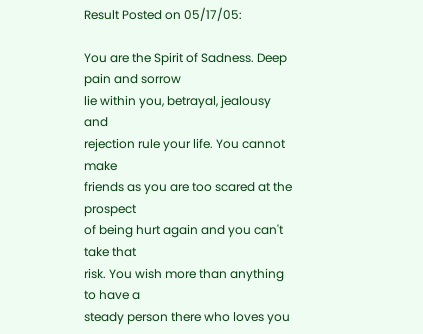Result Posted on 05/17/05:

You are the Spirit of Sadness. Deep pain and sorrow
lie within you, betrayal, jealousy and
rejection rule your life. You cannot make
friends as you are too scared at the prospect
of being hurt again and you can't take that
risk. You wish more than anything to have a
steady person there who loves you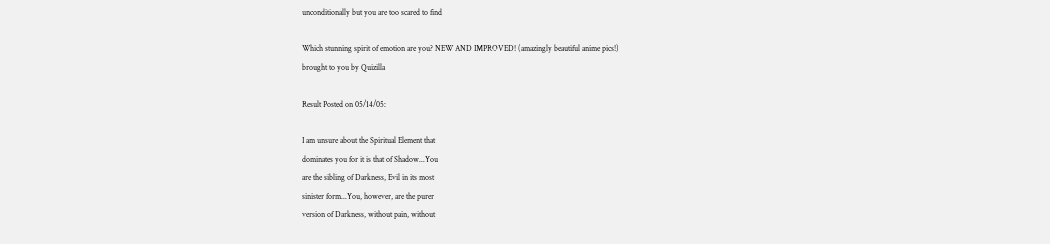unconditionally but you are too scared to find

Which stunning spirit of emotion are you? NEW AND IMPROVED! (amazingly beautiful anime pics!)
brought to you by Quizilla

Result Posted on 05/14/05:

I am unsure about the Spiritual Element that
dominates you for it is that of Shadow...You
are the sibling of Darkness, Evil in its most
sinister form...You, however, are the purer
version of Darkness, without pain, without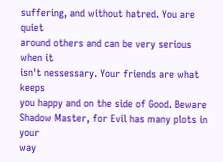suffering, and without hatred. You are quiet
around others and can be very serious when it
isn't nessessary. Your friends are what keeps
you happy and on the side of Good. Beware
Shadow Master, for Evil has many plots in your
way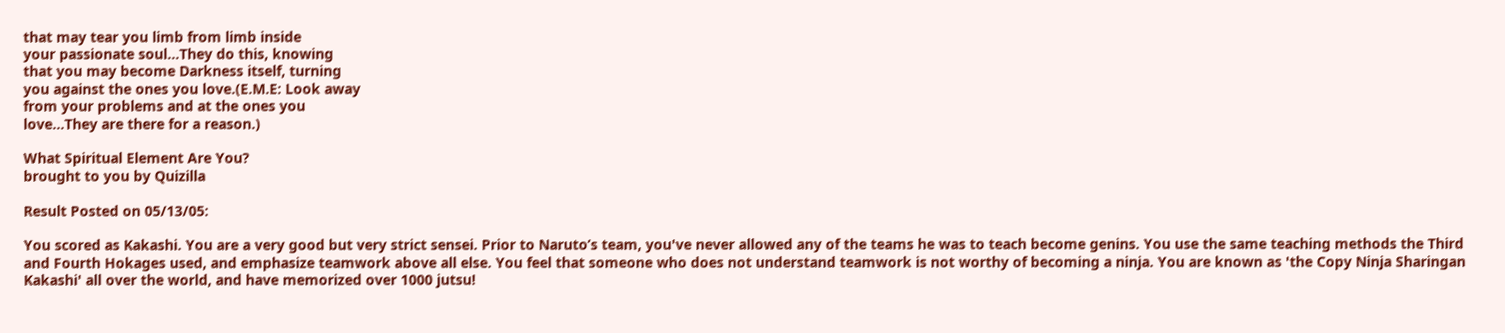that may tear you limb from limb inside
your passionate soul...They do this, knowing
that you may become Darkness itself, turning
you against the ones you love.(E.M.E: Look away
from your problems and at the ones you
love...They are there for a reason.)

What Spiritual Element Are You?
brought to you by Quizilla

Result Posted on 05/13/05:

You scored as Kakashi. You are a very good but very strict sensei. Prior to Naruto’s team, you've never allowed any of the teams he was to teach become genins. You use the same teaching methods the Third and Fourth Hokages used, and emphasize teamwork above all else. You feel that someone who does not understand teamwork is not worthy of becoming a ninja. You are known as 'the Copy Ninja Sharingan Kakashi' all over the world, and have memorized over 1000 jutsu!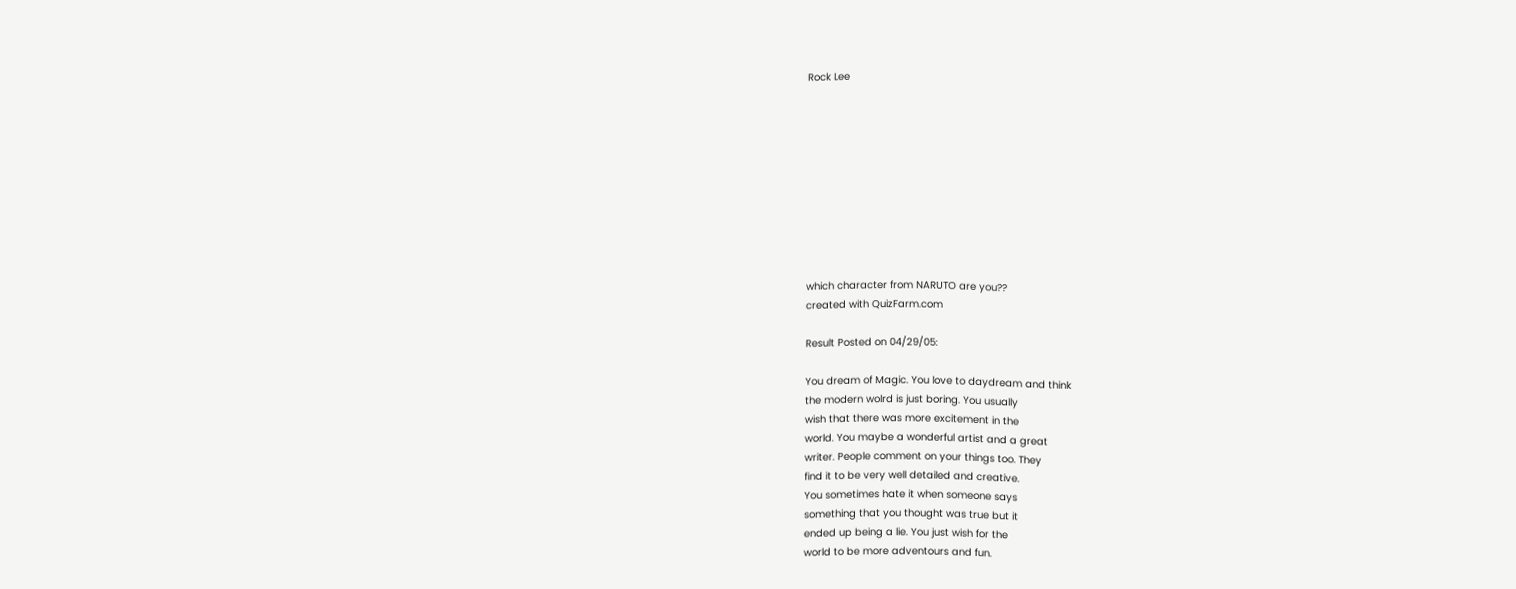Rock Lee










which character from NARUTO are you??
created with QuizFarm.com

Result Posted on 04/29/05:

You dream of Magic. You love to daydream and think
the modern wolrd is just boring. You usually
wish that there was more excitement in the
world. You maybe a wonderful artist and a great
writer. People comment on your things too. They
find it to be very well detailed and creative.
You sometimes hate it when someone says
something that you thought was true but it
ended up being a lie. You just wish for the
world to be more adventours and fun.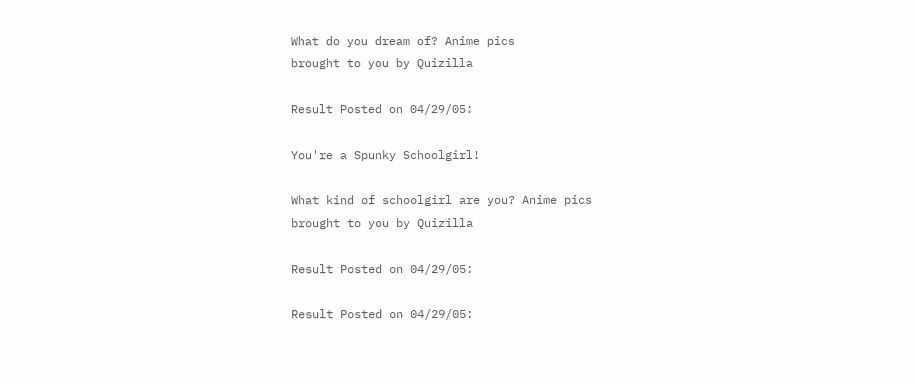What do you dream of? Anime pics
brought to you by Quizilla

Result Posted on 04/29/05:

You're a Spunky Schoolgirl!

What kind of schoolgirl are you? Anime pics
brought to you by Quizilla

Result Posted on 04/29/05:

Result Posted on 04/29/05: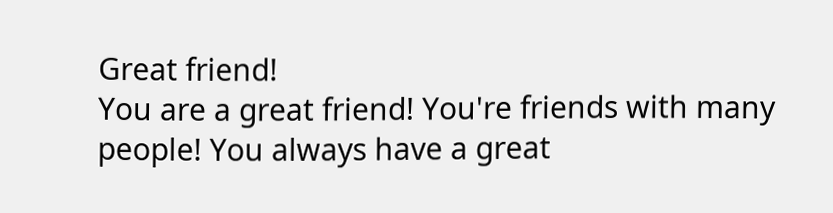Great friend!
You are a great friend! You're friends with many
people! You always have a great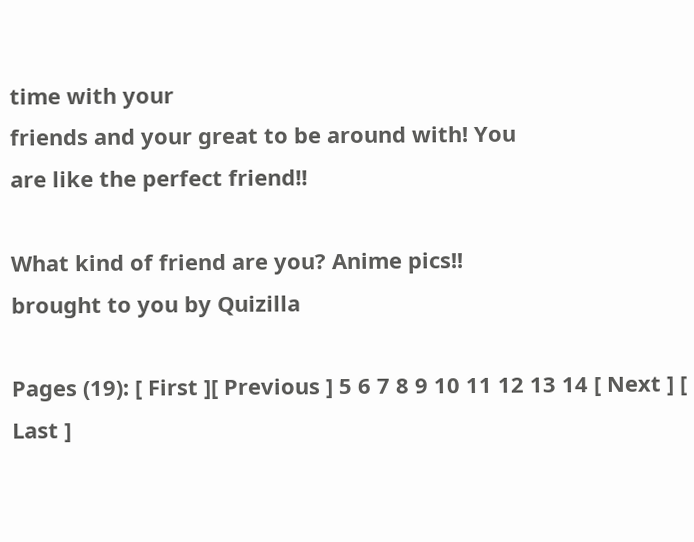time with your
friends and your great to be around with! You
are like the perfect friend!!

What kind of friend are you? Anime pics!!
brought to you by Quizilla

Pages (19): [ First ][ Previous ] 5 6 7 8 9 10 11 12 13 14 [ Next ] [ Last ]